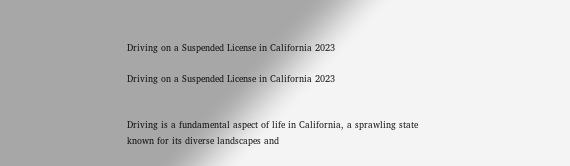Driving on a Suspended License in California 2023

Driving on a Suspended License in California 2023


Driving is a fundamental aspect of life in California, a sprawling state known for its diverse landscapes and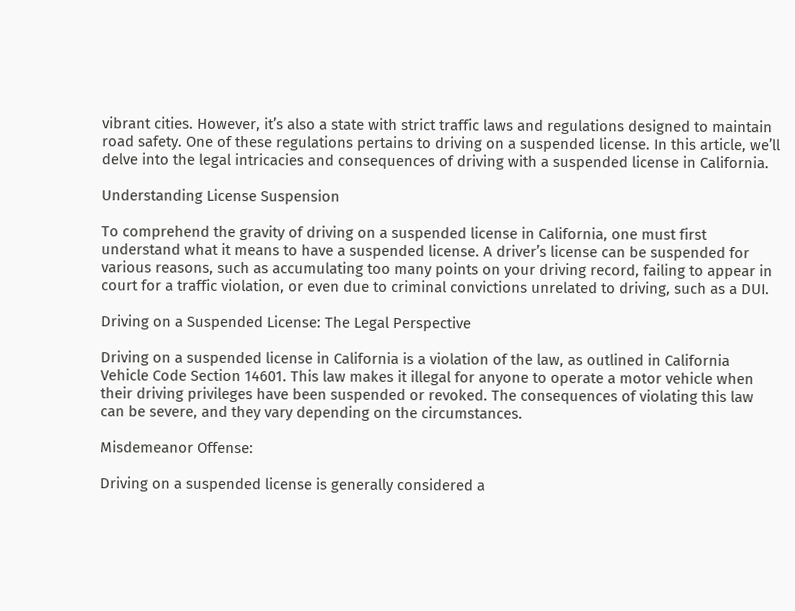vibrant cities. However, it’s also a state with strict traffic laws and regulations designed to maintain road safety. One of these regulations pertains to driving on a suspended license. In this article, we’ll delve into the legal intricacies and consequences of driving with a suspended license in California.

Understanding License Suspension

To comprehend the gravity of driving on a suspended license in California, one must first understand what it means to have a suspended license. A driver’s license can be suspended for various reasons, such as accumulating too many points on your driving record, failing to appear in court for a traffic violation, or even due to criminal convictions unrelated to driving, such as a DUI.

Driving on a Suspended License: The Legal Perspective

Driving on a suspended license in California is a violation of the law, as outlined in California Vehicle Code Section 14601. This law makes it illegal for anyone to operate a motor vehicle when their driving privileges have been suspended or revoked. The consequences of violating this law can be severe, and they vary depending on the circumstances.

Misdemeanor Offense:

Driving on a suspended license is generally considered a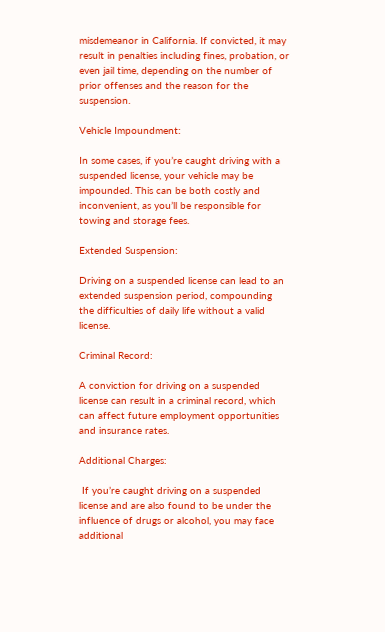misdemeanor in California. If convicted, it may result in penalties including fines, probation, or even jail time, depending on the number of prior offenses and the reason for the suspension.

Vehicle Impoundment:

In some cases, if you’re caught driving with a suspended license, your vehicle may be impounded. This can be both costly and inconvenient, as you’ll be responsible for towing and storage fees.

Extended Suspension:

Driving on a suspended license can lead to an extended suspension period, compounding the difficulties of daily life without a valid license.

Criminal Record:

A conviction for driving on a suspended license can result in a criminal record, which can affect future employment opportunities and insurance rates.

Additional Charges:

 If you’re caught driving on a suspended license and are also found to be under the influence of drugs or alcohol, you may face additional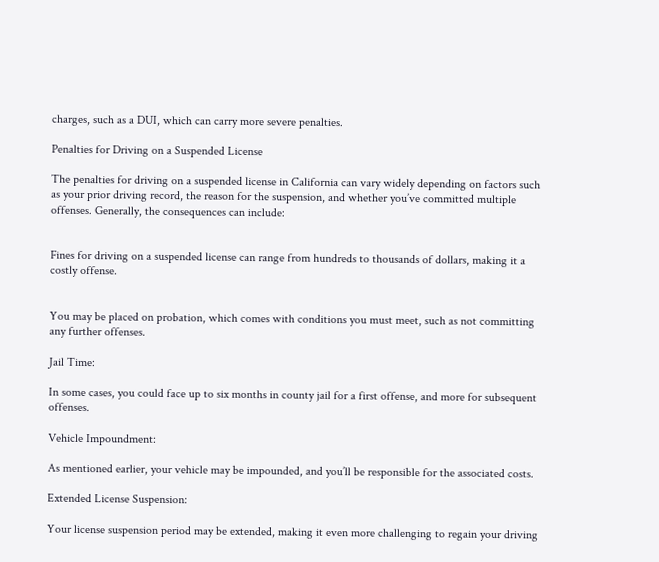charges, such as a DUI, which can carry more severe penalties.

Penalties for Driving on a Suspended License

The penalties for driving on a suspended license in California can vary widely depending on factors such as your prior driving record, the reason for the suspension, and whether you’ve committed multiple offenses. Generally, the consequences can include:


Fines for driving on a suspended license can range from hundreds to thousands of dollars, making it a costly offense.


You may be placed on probation, which comes with conditions you must meet, such as not committing any further offenses.

Jail Time:

In some cases, you could face up to six months in county jail for a first offense, and more for subsequent offenses.

Vehicle Impoundment:

As mentioned earlier, your vehicle may be impounded, and you’ll be responsible for the associated costs.

Extended License Suspension:

Your license suspension period may be extended, making it even more challenging to regain your driving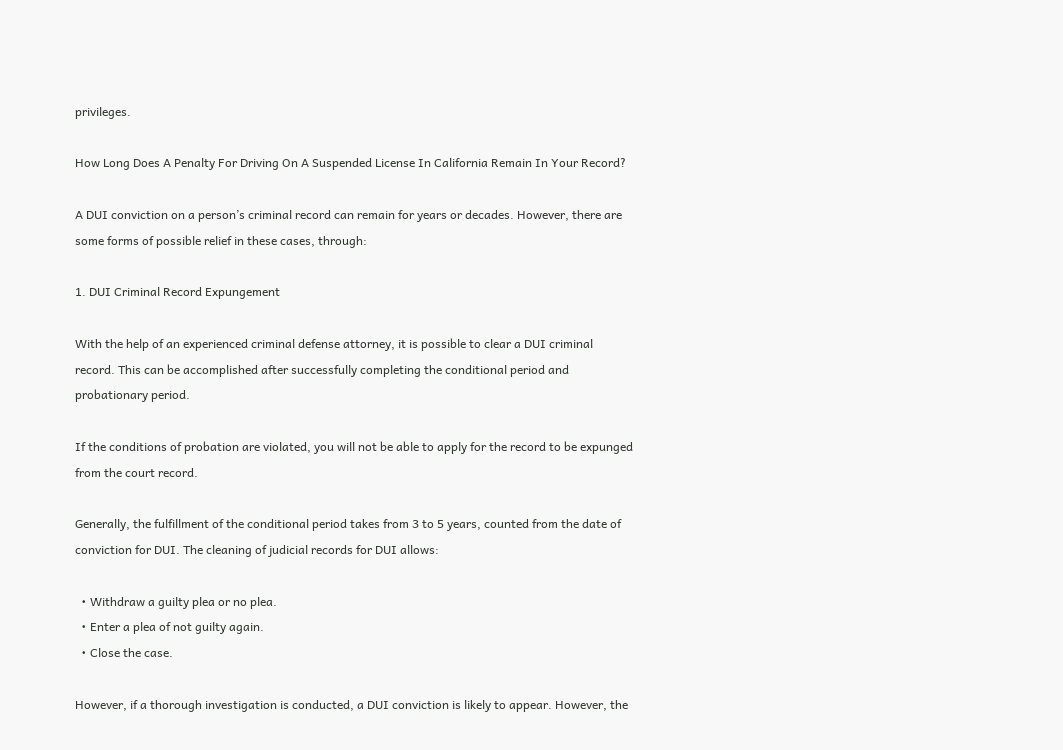privileges.

How Long Does A Penalty For Driving On A Suspended License In California Remain In Your Record?

A DUI conviction on a person’s criminal record can remain for years or decades. However, there are some forms of possible relief in these cases, through:

1. DUI Criminal Record Expungement

With the help of an experienced criminal defense attorney, it is possible to clear a DUI criminal record. This can be accomplished after successfully completing the conditional period and probationary period.

If the conditions of probation are violated, you will not be able to apply for the record to be expunged from the court record.

Generally, the fulfillment of the conditional period takes from 3 to 5 years, counted from the date of conviction for DUI. The cleaning of judicial records for DUI allows:

  • Withdraw a guilty plea or no plea.
  • Enter a plea of not guilty again.
  • Close the case.

However, if a thorough investigation is conducted, a DUI conviction is likely to appear. However, the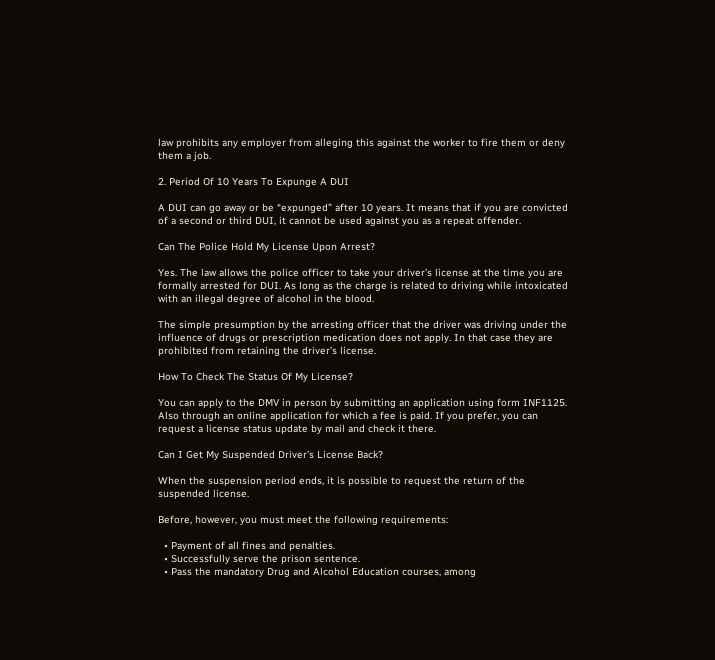law prohibits any employer from alleging this against the worker to fire them or deny them a job.

2. Period Of 10 Years To Expunge A DUI

A DUI can go away or be “expunged” after 10 years. It means that if you are convicted of a second or third DUI, it cannot be used against you as a repeat offender.

Can The Police Hold My License Upon Arrest?

Yes. The law allows the police officer to take your driver’s license at the time you are formally arrested for DUI. As long as the charge is related to driving while intoxicated with an illegal degree of alcohol in the blood.

The simple presumption by the arresting officer that the driver was driving under the influence of drugs or prescription medication does not apply. In that case they are prohibited from retaining the driver’s license.

How To Check The Status Of My License?

You can apply to the DMV in person by submitting an application using form INF1125. Also through an online application for which a fee is paid. If you prefer, you can request a license status update by mail and check it there.

Can I Get My Suspended Driver’s License Back?

When the suspension period ends, it is possible to request the return of the suspended license.

Before, however, you must meet the following requirements:

  • Payment of all fines and penalties.
  • Successfully serve the prison sentence.
  • Pass the mandatory Drug and Alcohol Education courses, among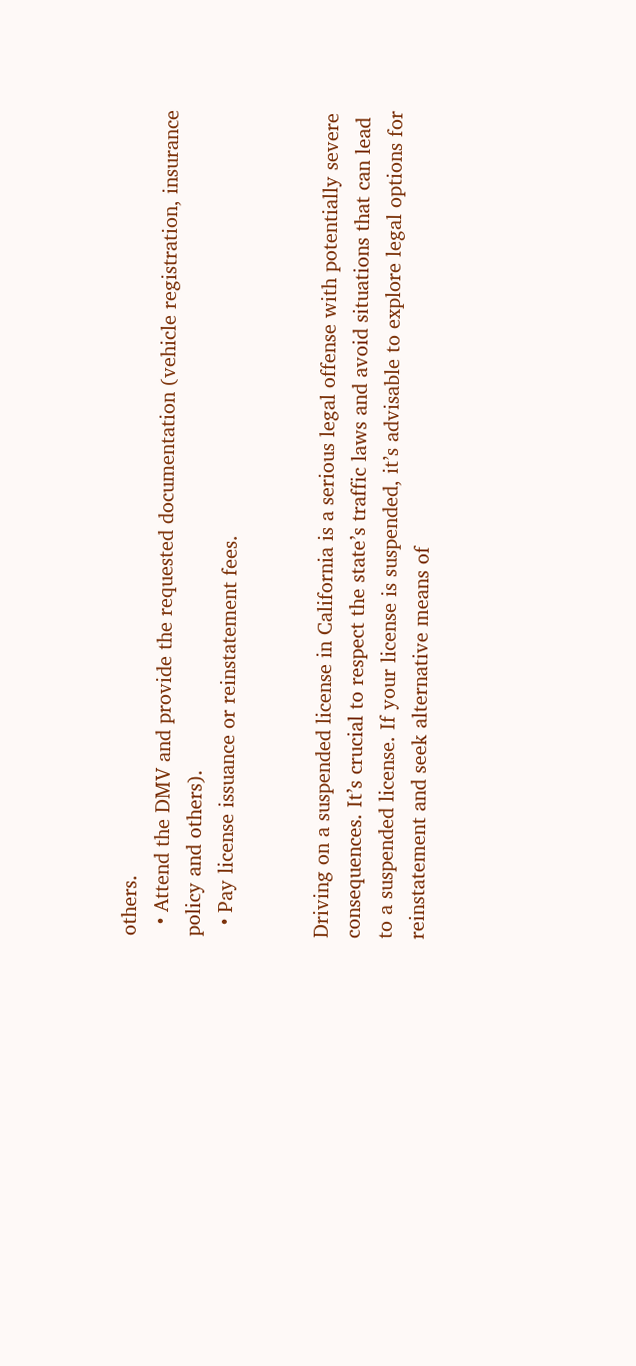others.
  • Attend the DMV and provide the requested documentation (vehicle registration, insurance policy and others).
  • Pay license issuance or reinstatement fees.


Driving on a suspended license in California is a serious legal offense with potentially severe consequences. It’s crucial to respect the state’s traffic laws and avoid situations that can lead to a suspended license. If your license is suspended, it’s advisable to explore legal options for reinstatement and seek alternative means of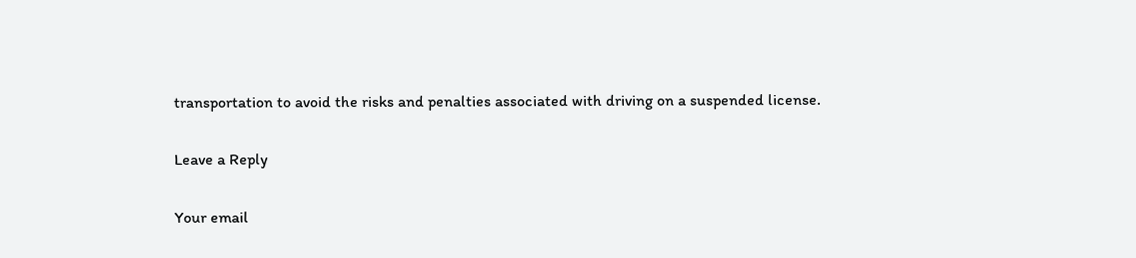transportation to avoid the risks and penalties associated with driving on a suspended license.

Leave a Reply

Your email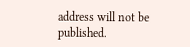address will not be published.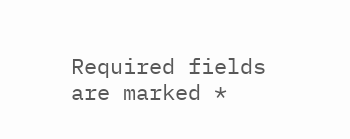Required fields are marked *